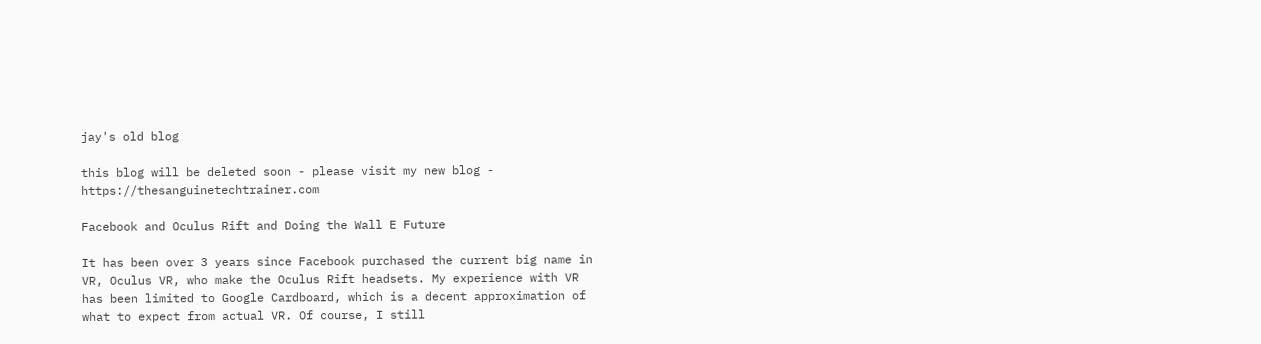jay's old blog

this blog will be deleted soon - please visit my new blog - https://thesanguinetechtrainer.com

Facebook and Oculus Rift and Doing the Wall E Future

It has been over 3 years since Facebook purchased the current big name in VR, Oculus VR, who make the Oculus Rift headsets. My experience with VR has been limited to Google Cardboard, which is a decent approximation of what to expect from actual VR. Of course, I still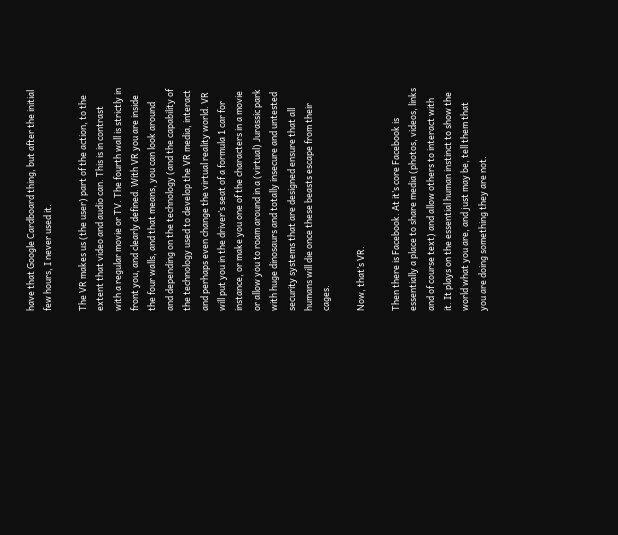have that Google Cardboard thing, but after the initial few hours, I never used it.

The VR makes us (the user) part of the action, to the extent that video and audio can. This is in contrast with a regular movie or TV. The fourth wall is strictly in front you, and clearly defined. With VR you are inside the four walls, and that means, you can look around and depending on the technology (and the capability of the technology used to develop the VR media, interact and perhaps even change the virtual reality world. VR will put you in the driver’s seat of a formula 1 car for instance, or make you one of the characters in a movie or allow you to roam around in a (virtual) Jurassic park with huge dinosaurs and totally insecure and untested security systems that are designed ensure that all humans will die once these beasts escape from their cages.

Now, that’s VR.

Then there is Facebook. At it’s core Facebook is essentially a place to share media (photos, videos, links and of course text) and allow others to interact with it. It plays on the essential human instinct to show the world what you are, and just may be, tell them that you are doing something they are not.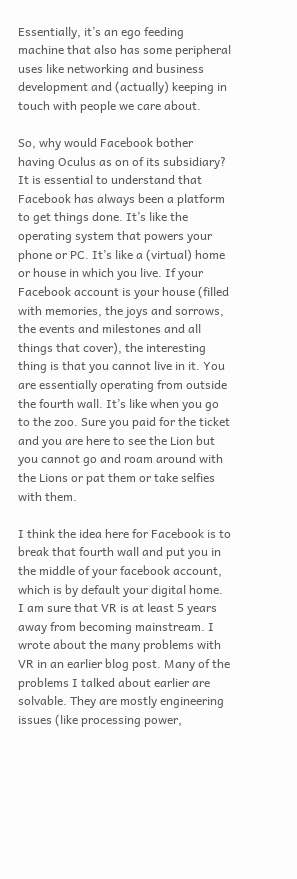Essentially, it’s an ego feeding machine that also has some peripheral uses like networking and business development and (actually) keeping in touch with people we care about.

So, why would Facebook bother having Oculus as on of its subsidiary? It is essential to understand that Facebook has always been a platform to get things done. It’s like the operating system that powers your phone or PC. It’s like a (virtual) home or house in which you live. If your Facebook account is your house (filled with memories, the joys and sorrows, the events and milestones and all things that cover), the interesting thing is that you cannot live in it. You are essentially operating from outside the fourth wall. It’s like when you go to the zoo. Sure you paid for the ticket and you are here to see the Lion but you cannot go and roam around with the Lions or pat them or take selfies with them.

I think the idea here for Facebook is to break that fourth wall and put you in the middle of your facebook account, which is by default your digital home. I am sure that VR is at least 5 years away from becoming mainstream. I wrote about the many problems with VR in an earlier blog post. Many of the problems I talked about earlier are solvable. They are mostly engineering issues (like processing power,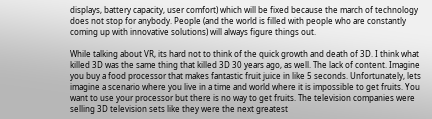displays, battery capacity, user comfort) which will be fixed because the march of technology does not stop for anybody. People (and the world is filled with people who are constantly coming up with innovative solutions) will always figure things out.

While talking about VR, its hard not to think of the quick growth and death of 3D. I think what killed 3D was the same thing that killed 3D 30 years ago, as well. The lack of content. Imagine you buy a food processor that makes fantastic fruit juice in like 5 seconds. Unfortunately, lets imagine a scenario where you live in a time and world where it is impossible to get fruits. You want to use your processor but there is no way to get fruits. The television companies were selling 3D television sets like they were the next greatest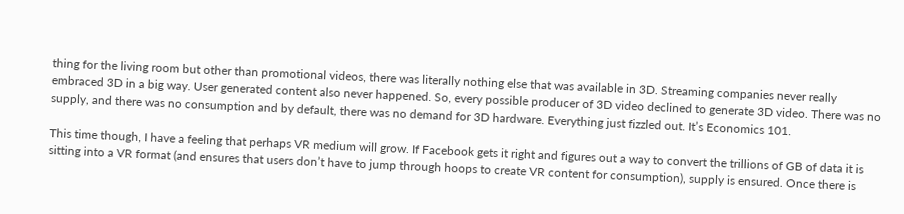thing for the living room but other than promotional videos, there was literally nothing else that was available in 3D. Streaming companies never really embraced 3D in a big way. User generated content also never happened. So, every possible producer of 3D video declined to generate 3D video. There was no supply, and there was no consumption and by default, there was no demand for 3D hardware. Everything just fizzled out. It’s Economics 101.

This time though, I have a feeling that perhaps VR medium will grow. If Facebook gets it right and figures out a way to convert the trillions of GB of data it is sitting into a VR format (and ensures that users don’t have to jump through hoops to create VR content for consumption), supply is ensured. Once there is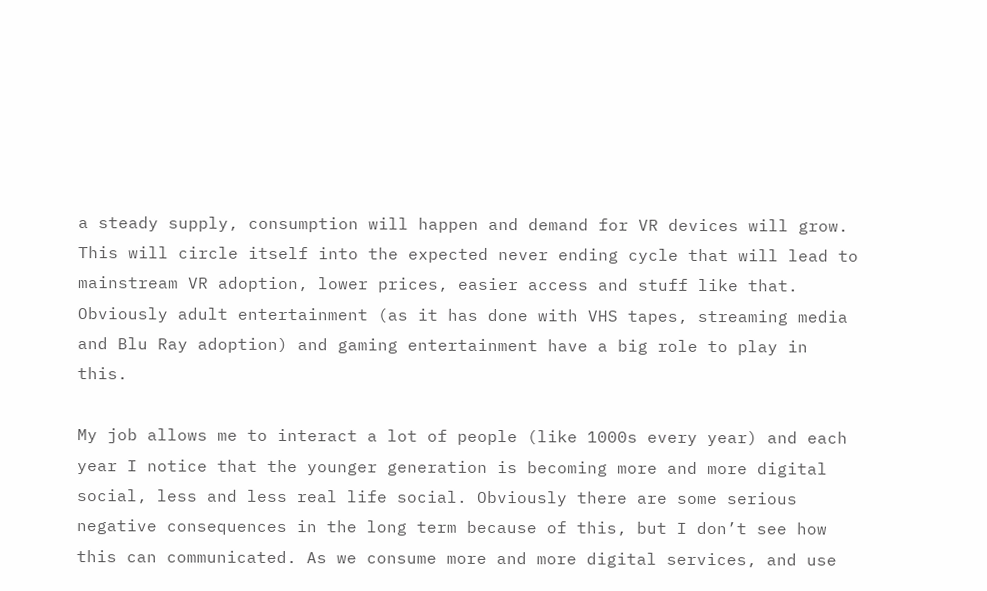a steady supply, consumption will happen and demand for VR devices will grow. This will circle itself into the expected never ending cycle that will lead to mainstream VR adoption, lower prices, easier access and stuff like that. Obviously adult entertainment (as it has done with VHS tapes, streaming media and Blu Ray adoption) and gaming entertainment have a big role to play in this.

My job allows me to interact a lot of people (like 1000s every year) and each year I notice that the younger generation is becoming more and more digital social, less and less real life social. Obviously there are some serious negative consequences in the long term because of this, but I don’t see how this can communicated. As we consume more and more digital services, and use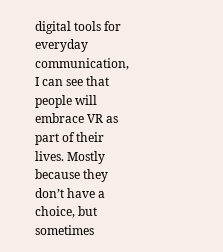digital tools for everyday communication, I can see that people will embrace VR as part of their lives. Mostly because they don’t have a choice, but sometimes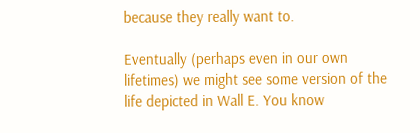because they really want to.

Eventually (perhaps even in our own lifetimes) we might see some version of the life depicted in Wall E. You know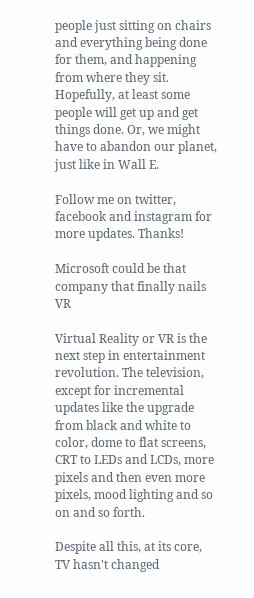people just sitting on chairs and everything being done for them, and happening from where they sit. Hopefully, at least some people will get up and get things done. Or, we might have to abandon our planet, just like in Wall E.

Follow me on twitter, facebook and instagram for more updates. Thanks!

Microsoft could be that company that finally nails VR

Virtual Reality or VR is the next step in entertainment revolution. The television, except for incremental updates like the upgrade from black and white to color, dome to flat screens, CRT to LEDs and LCDs, more pixels and then even more pixels, mood lighting and so on and so forth.

Despite all this, at its core, TV hasn't changed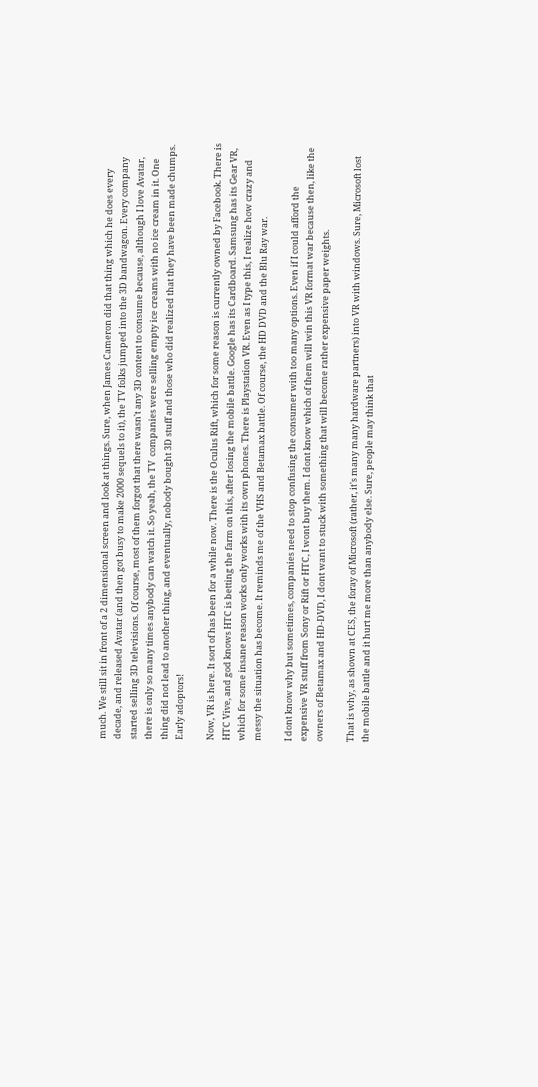much. We still sit in front of a 2 dimensional screen and look at things. Sure, when James Cameron did that thing which he does every decade, and released Avatar (and then got busy to make 2000 sequels to it), the TV folks jumped into the 3D bandwagon. Every company started selling 3D televisions. Of course, most of them forgot that there wasn't any 3D content to consume because, although I love Avatar, there is only so many times anybody can watch it. So yeah, the TV  companies were selling empty ice creams with no ice cream in it. One thing did not lead to another thing, and eventually, nobody bought 3D stuff and those who did realized that they have been made chumps. Early adoptors!

Now, VR is here. It sort of has been for a while now. There is the Oculus Rift, which for some reason is currently owned by Facebook. There is HTC Vive, and god knows HTC is betting the farm on this, after losing the mobile battle. Google has its Cardboard. Samsung has its Gear VR, which for some insane reason works only works with its own phones. There is Playstation VR. Even as I type this, I realize how crazy and messy the situation has become. It reminds me of the VHS and Betamax battle. Of course, the HD DVD and the Blu Ray war.

I dont know why but sometimes, companies need to stop confusing the consumer with too many options. Even if I could afford the expensive VR stuff from Sony or Rift or HTC, I wont buy them. I dont know which of them will win this VR format war because then, like the owners of Betamax and HD-DVD, I dont want to stuck with something that will become rather expensive paper weights.

That is why, as shown at CES, the foray of Microsoft (rather, it's many many hardware partners) into VR with windows. Sure, Microsoft lost the mobile battle and it hurt me more than anybody else. Sure, people may think that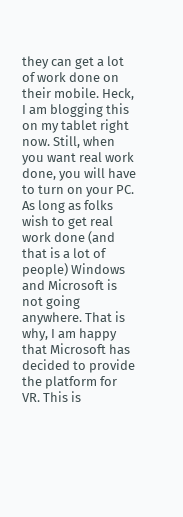they can get a lot of work done on their mobile. Heck, I am blogging this on my tablet right now. Still, when you want real work done, you will have to turn on your PC. As long as folks wish to get real work done (and that is a lot of people) Windows and Microsoft is not going anywhere. That is why, I am happy that Microsoft has decided to provide the platform for VR. This is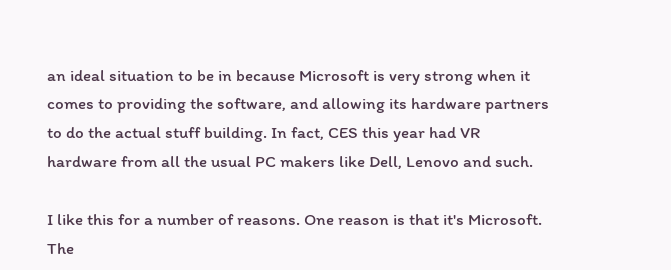an ideal situation to be in because Microsoft is very strong when it comes to providing the software, and allowing its hardware partners to do the actual stuff building. In fact, CES this year had VR hardware from all the usual PC makers like Dell, Lenovo and such.

I like this for a number of reasons. One reason is that it's Microsoft. The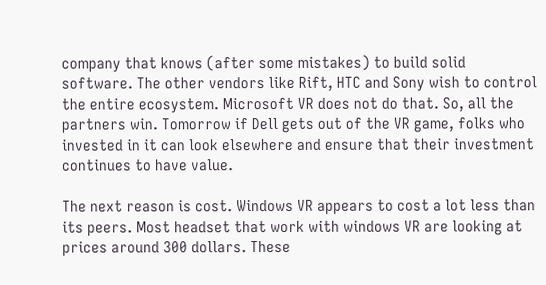company that knows (after some mistakes) to build solid software. The other vendors like Rift, HTC and Sony wish to control the entire ecosystem. Microsoft VR does not do that. So, all the partners win. Tomorrow if Dell gets out of the VR game, folks who invested in it can look elsewhere and ensure that their investment continues to have value.

The next reason is cost. Windows VR appears to cost a lot less than its peers. Most headset that work with windows VR are looking at prices around 300 dollars. These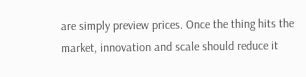are simply preview prices. Once the thing hits the market, innovation and scale should reduce it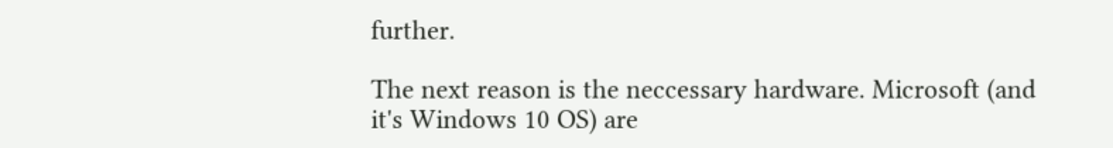further.

The next reason is the neccessary hardware. Microsoft (and it's Windows 10 OS) are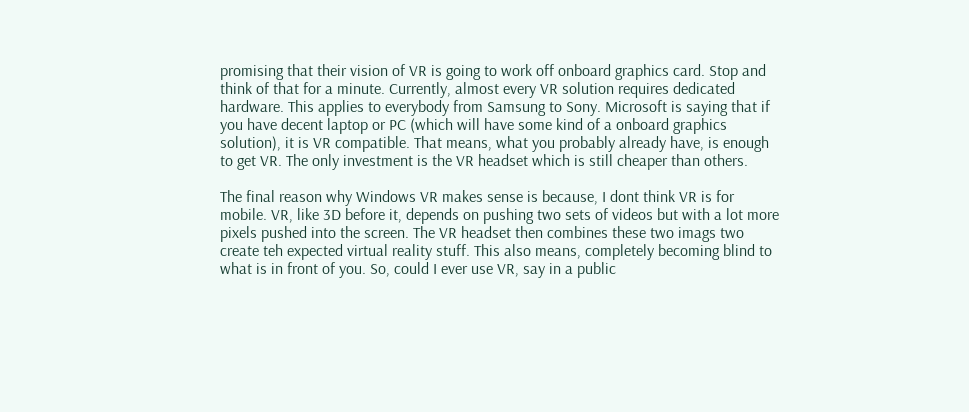promising that their vision of VR is going to work off onboard graphics card. Stop and think of that for a minute. Currently, almost every VR solution requires dedicated hardware. This applies to everybody from Samsung to Sony. Microsoft is saying that if you have decent laptop or PC (which will have some kind of a onboard graphics solution), it is VR compatible. That means, what you probably already have, is enough to get VR. The only investment is the VR headset which is still cheaper than others.

The final reason why Windows VR makes sense is because, I dont think VR is for mobile. VR, like 3D before it, depends on pushing two sets of videos but with a lot more pixels pushed into the screen. The VR headset then combines these two imags two create teh expected virtual reality stuff. This also means, completely becoming blind to what is in front of you. So, could I ever use VR, say in a public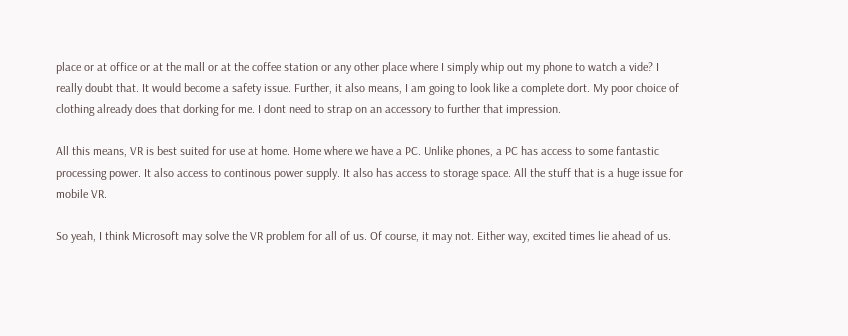place or at office or at the mall or at the coffee station or any other place where I simply whip out my phone to watch a vide? I really doubt that. It would become a safety issue. Further, it also means, I am going to look like a complete dort. My poor choice of clothing already does that dorking for me. I dont need to strap on an accessory to further that impression.

All this means, VR is best suited for use at home. Home where we have a PC. Unlike phones, a PC has access to some fantastic processing power. It also access to continous power supply. It also has access to storage space. All the stuff that is a huge issue for mobile VR.

So yeah, I think Microsoft may solve the VR problem for all of us. Of course, it may not. Either way, excited times lie ahead of us.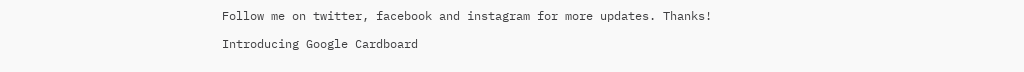Follow me on twitter, facebook and instagram for more updates. Thanks!

Introducing Google Cardboard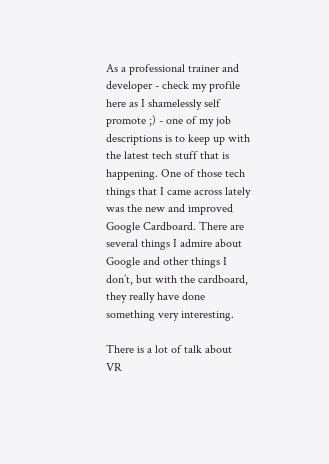As a professional trainer and developer - check my profile here as I shamelessly self promote ;) - one of my job descriptions is to keep up with the latest tech stuff that is happening. One of those tech things that I came across lately was the new and improved Google Cardboard. There are several things I admire about Google and other things I don’t, but with the cardboard, they really have done something very interesting.

There is a lot of talk about VR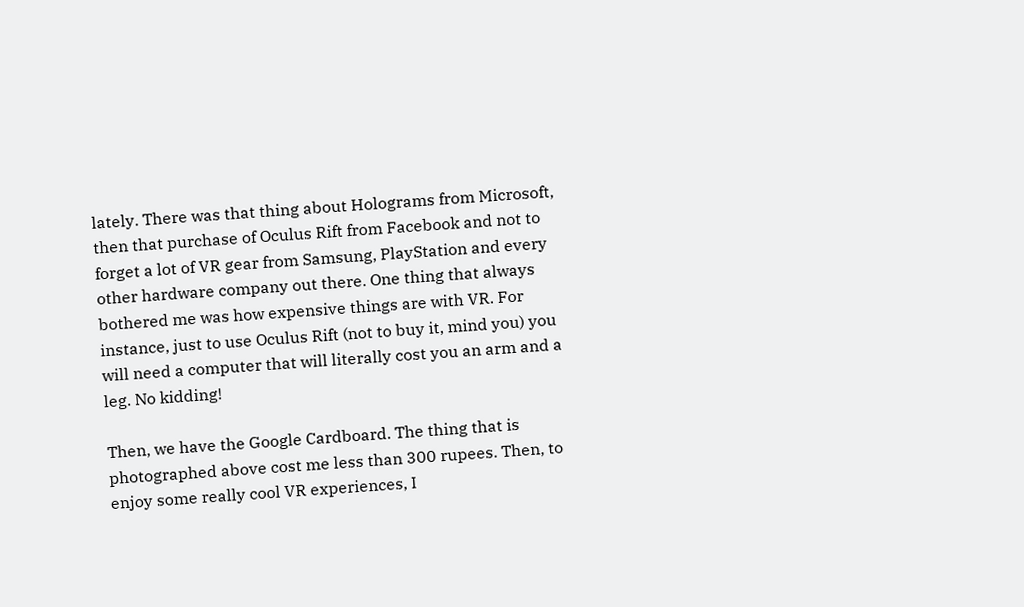lately. There was that thing about Holograms from Microsoft, then that purchase of Oculus Rift from Facebook and not to forget a lot of VR gear from Samsung, PlayStation and every other hardware company out there. One thing that always bothered me was how expensive things are with VR. For instance, just to use Oculus Rift (not to buy it, mind you) you will need a computer that will literally cost you an arm and a leg. No kidding!

Then, we have the Google Cardboard. The thing that is photographed above cost me less than 300 rupees. Then, to enjoy some really cool VR experiences, I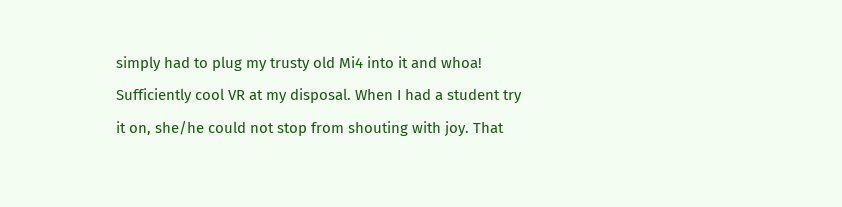simply had to plug my trusty old Mi4 into it and whoa! Sufficiently cool VR at my disposal. When I had a student try it on, she/he could not stop from shouting with joy. That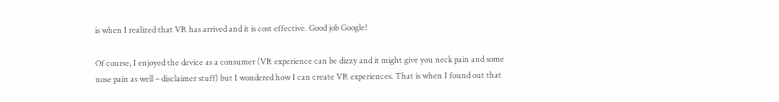is when I realized that VR has arrived and it is cost effective. Good job Google!

Of course, I enjoyed the device as a consumer (VR experience can be dizzy and it might give you neck pain and some nose pain as well – disclaimer stuff) but I wondered how I can create VR experiences. That is when I found out that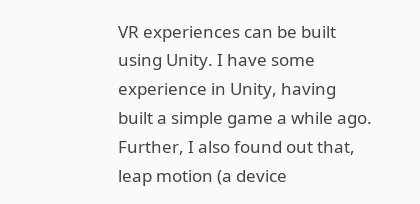VR experiences can be built using Unity. I have some experience in Unity, having built a simple game a while ago. Further, I also found out that, leap motion (a device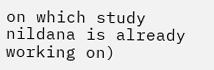on which study nildana is already working on)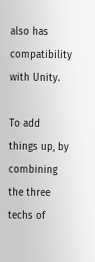also has compatibility with Unity.

To add things up, by combining the three techs of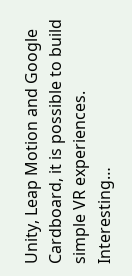Unity, Leap Motion and Google Cardboard, it is possible to build simple VR experiences. Interesting…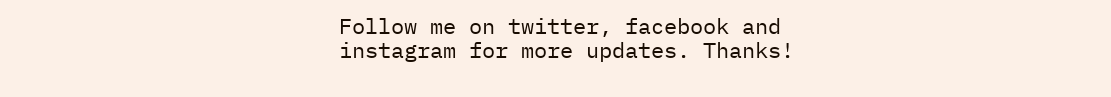Follow me on twitter, facebook and instagram for more updates. Thanks!